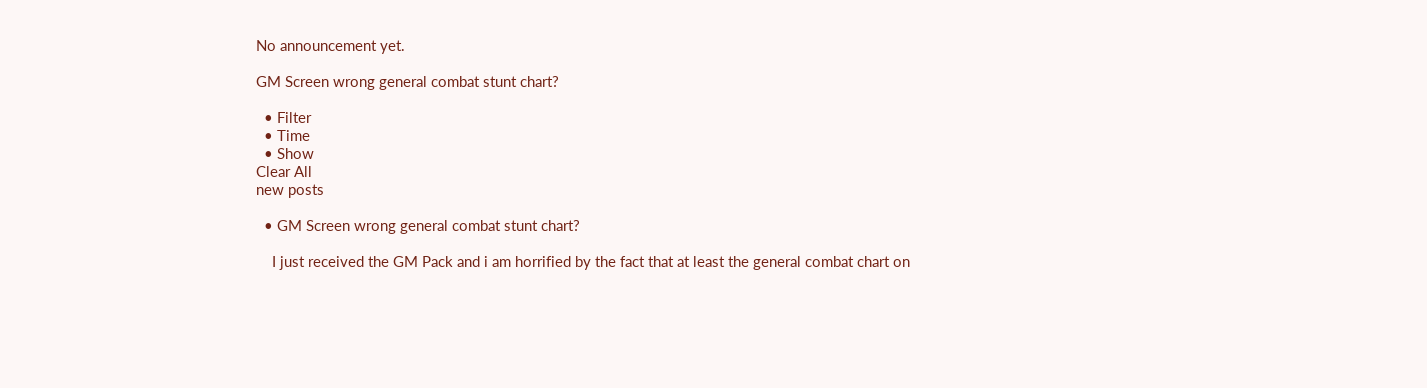No announcement yet.

GM Screen wrong general combat stunt chart?

  • Filter
  • Time
  • Show
Clear All
new posts

  • GM Screen wrong general combat stunt chart?

    I just received the GM Pack and i am horrified by the fact that at least the general combat chart on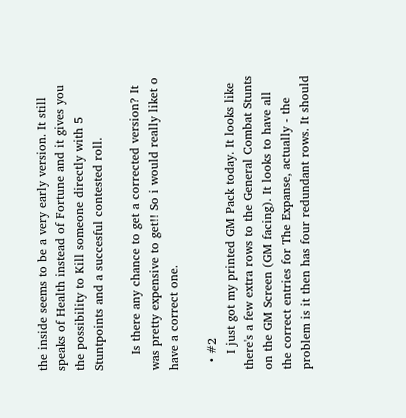the inside seems to be a very early version. It still speaks of Health instead of Fortune and it gives you the possibility to Kill someone directly with 5 Stuntpoints and a succesful contested roll.

    Is there any chance to get a corrected version? It was pretty expensive to get!! So i would really liket o have a correct one.

  • #2
    I just got my printed GM Pack today. It looks like there's a few extra rows to the General Combat Stunts on the GM Screen (GM facing). It looks to have all the correct entries for The Expanse, actually - the problem is it then has four redundant rows. It should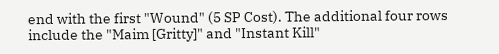end with the first "Wound" (5 SP Cost). The additional four rows include the "Maim [Gritty]" and "Instant Kill"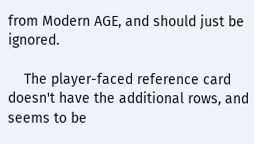from Modern AGE, and should just be ignored.

    The player-faced reference card doesn't have the additional rows, and seems to be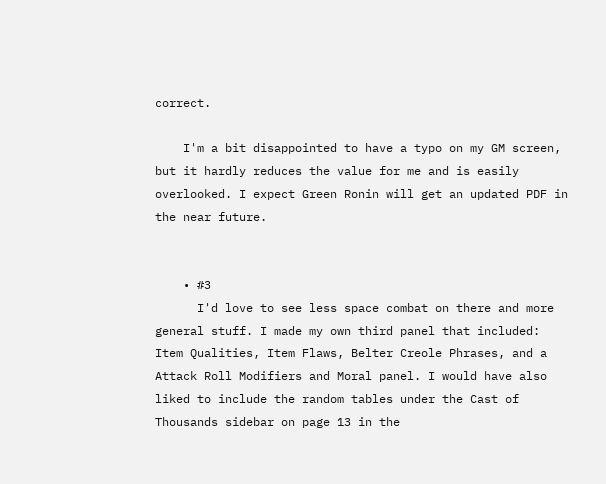correct.

    I'm a bit disappointed to have a typo on my GM screen, but it hardly reduces the value for me and is easily overlooked. I expect Green Ronin will get an updated PDF in the near future.


    • #3
      I'd love to see less space combat on there and more general stuff. I made my own third panel that included: Item Qualities, Item Flaws, Belter Creole Phrases, and a Attack Roll Modifiers and Moral panel. I would have also liked to include the random tables under the Cast of Thousands sidebar on page 13 in the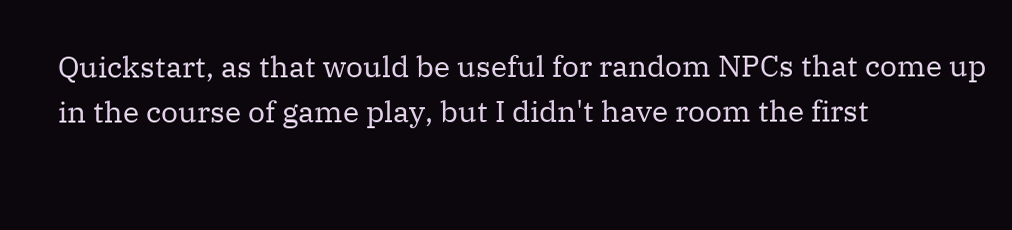Quickstart, as that would be useful for random NPCs that come up in the course of game play, but I didn't have room the first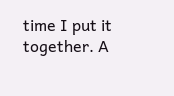time I put it together. A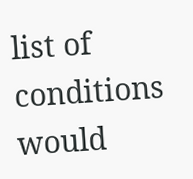list of conditions would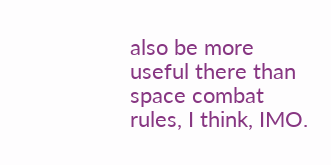also be more useful there than space combat rules, I think, IMO.